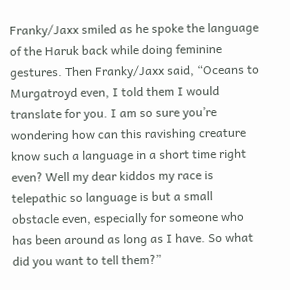Franky/Jaxx smiled as he spoke the language of the Haruk back while doing feminine gestures. Then Franky/Jaxx said, “Oceans to Murgatroyd even, I told them I would translate for you. I am so sure you’re wondering how can this ravishing creature know such a language in a short time right even? Well my dear kiddos my race is telepathic so language is but a small obstacle even, especially for someone who has been around as long as I have. So what did you want to tell them?”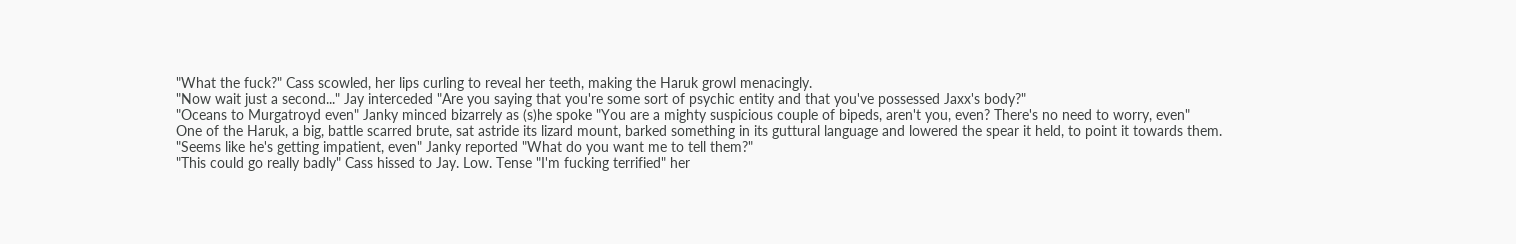"What the fuck?" Cass scowled, her lips curling to reveal her teeth, making the Haruk growl menacingly.
"Now wait just a second..." Jay interceded "Are you saying that you're some sort of psychic entity and that you've possessed Jaxx's body?"
"Oceans to Murgatroyd even" Janky minced bizarrely as (s)he spoke "You are a mighty suspicious couple of bipeds, aren't you, even? There's no need to worry, even"
One of the Haruk, a big, battle scarred brute, sat astride its lizard mount, barked something in its guttural language and lowered the spear it held, to point it towards them.
"Seems like he's getting impatient, even" Janky reported "What do you want me to tell them?"
"This could go really badly" Cass hissed to Jay. Low. Tense "I'm fucking terrified" her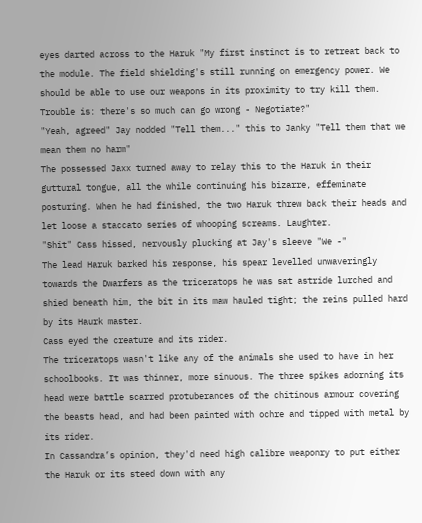eyes darted across to the Haruk "My first instinct is to retreat back to the module. The field shielding's still running on emergency power. We should be able to use our weapons in its proximity to try kill them. Trouble is: there's so much can go wrong - Negotiate?"
"Yeah, agreed" Jay nodded "Tell them..." this to Janky "Tell them that we mean them no harm"
The possessed Jaxx turned away to relay this to the Haruk in their guttural tongue, all the while continuing his bizarre, effeminate posturing. When he had finished, the two Haruk threw back their heads and let loose a staccato series of whooping screams. Laughter.
"Shit" Cass hissed, nervously plucking at Jay's sleeve "We -"
The lead Haruk barked his response, his spear levelled unwaveringly towards the Dwarfers as the triceratops he was sat astride lurched and shied beneath him, the bit in its maw hauled tight; the reins pulled hard by its Haurk master.
Cass eyed the creature and its rider.
The triceratops wasn't like any of the animals she used to have in her schoolbooks. It was thinner, more sinuous. The three spikes adorning its head were battle scarred protuberances of the chitinous armour covering the beasts head, and had been painted with ochre and tipped with metal by its rider.
In Cassandra’s opinion, they'd need high calibre weaponry to put either the Haruk or its steed down with any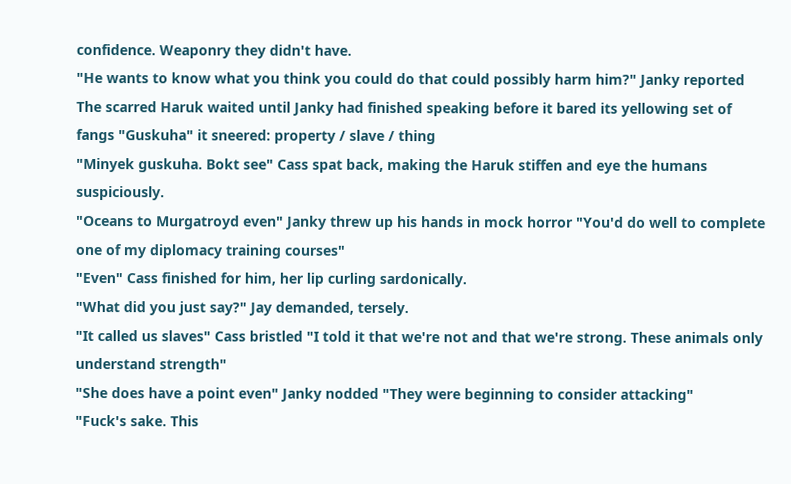confidence. Weaponry they didn't have.
"He wants to know what you think you could do that could possibly harm him?" Janky reported
The scarred Haruk waited until Janky had finished speaking before it bared its yellowing set of fangs "Guskuha" it sneered: property / slave / thing
"Minyek guskuha. Bokt see" Cass spat back, making the Haruk stiffen and eye the humans suspiciously.
"Oceans to Murgatroyd even" Janky threw up his hands in mock horror "You'd do well to complete one of my diplomacy training courses"
"Even" Cass finished for him, her lip curling sardonically.
"What did you just say?" Jay demanded, tersely.
"It called us slaves" Cass bristled "I told it that we're not and that we're strong. These animals only understand strength"
"She does have a point even" Janky nodded "They were beginning to consider attacking"
"Fuck's sake. This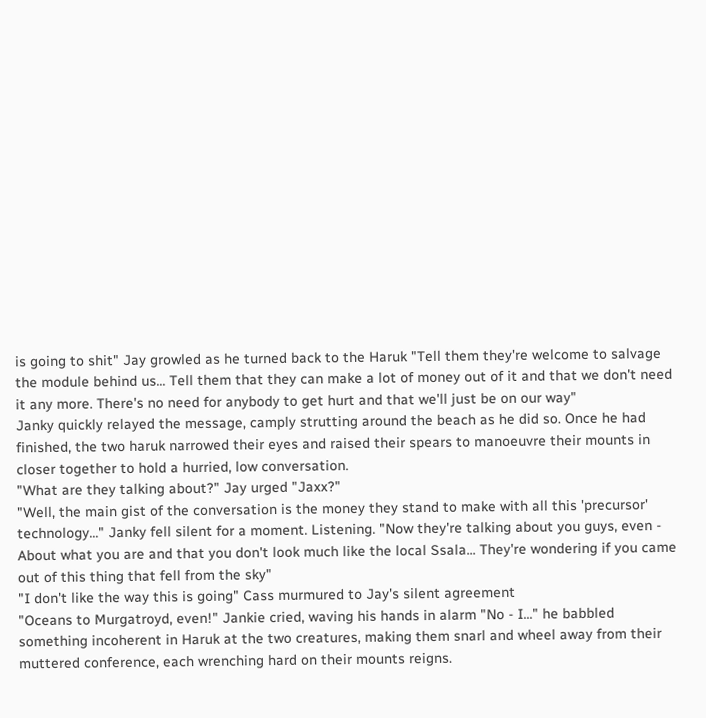is going to shit" Jay growled as he turned back to the Haruk "Tell them they're welcome to salvage the module behind us... Tell them that they can make a lot of money out of it and that we don't need it any more. There's no need for anybody to get hurt and that we'll just be on our way"
Janky quickly relayed the message, camply strutting around the beach as he did so. Once he had finished, the two haruk narrowed their eyes and raised their spears to manoeuvre their mounts in closer together to hold a hurried, low conversation.
"What are they talking about?" Jay urged "Jaxx?"
"Well, the main gist of the conversation is the money they stand to make with all this 'precursor' technology..." Janky fell silent for a moment. Listening. "Now they're talking about you guys, even - About what you are and that you don't look much like the local Ssala... They're wondering if you came out of this thing that fell from the sky"
"I don't like the way this is going" Cass murmured to Jay's silent agreement
"Oceans to Murgatroyd, even!" Jankie cried, waving his hands in alarm "No - I..." he babbled something incoherent in Haruk at the two creatures, making them snarl and wheel away from their muttered conference, each wrenching hard on their mounts reigns.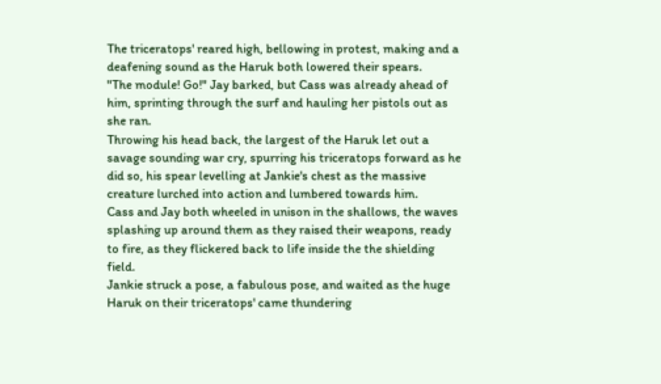The triceratops' reared high, bellowing in protest, making and a deafening sound as the Haruk both lowered their spears.
"The module! Go!" Jay barked, but Cass was already ahead of him, sprinting through the surf and hauling her pistols out as she ran.
Throwing his head back, the largest of the Haruk let out a savage sounding war cry, spurring his triceratops forward as he did so, his spear levelling at Jankie's chest as the massive creature lurched into action and lumbered towards him.
Cass and Jay both wheeled in unison in the shallows, the waves splashing up around them as they raised their weapons, ready to fire, as they flickered back to life inside the the shielding field.
Jankie struck a pose, a fabulous pose, and waited as the huge Haruk on their triceratops' came thundering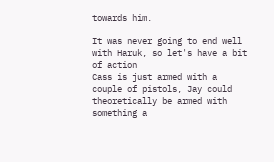towards him.

It was never going to end well with Haruk, so let's have a bit of action
Cass is just armed with a couple of pistols, Jay could theoretically be armed with something a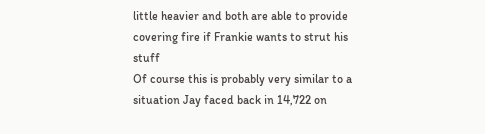little heavier and both are able to provide covering fire if Frankie wants to strut his stuff
Of course this is probably very similar to a situation Jay faced back in 14,722 on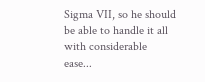Sigma VII, so he should be able to handle it all with considerable ease...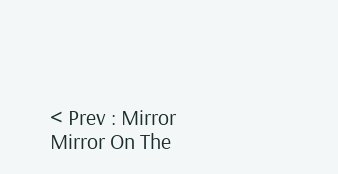< Prev : Mirror Mirror On The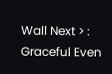Wall Next > : Graceful Even